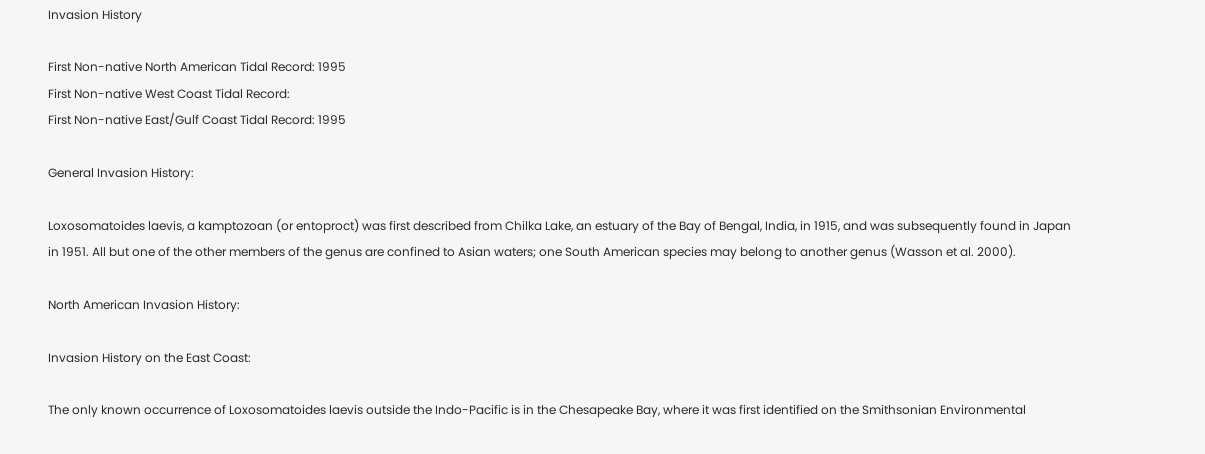Invasion History

First Non-native North American Tidal Record: 1995
First Non-native West Coast Tidal Record:
First Non-native East/Gulf Coast Tidal Record: 1995

General Invasion History:

Loxosomatoides laevis, a kamptozoan (or entoproct) was first described from Chilka Lake, an estuary of the Bay of Bengal, India, in 1915, and was subsequently found in Japan in 1951. All but one of the other members of the genus are confined to Asian waters; one South American species may belong to another genus (Wasson et al. 2000).

North American Invasion History:

Invasion History on the East Coast:

The only known occurrence of Loxosomatoides laevis outside the Indo-Pacific is in the Chesapeake Bay, where it was first identified on the Smithsonian Environmental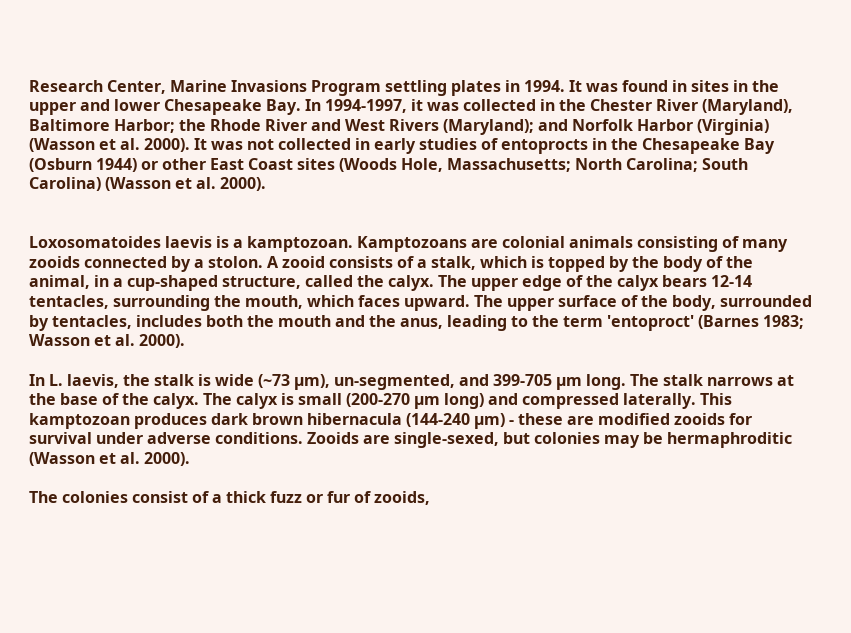Research Center, Marine Invasions Program settling plates in 1994. It was found in sites in the upper and lower Chesapeake Bay. In 1994-1997, it was collected in the Chester River (Maryland), Baltimore Harbor; the Rhode River and West Rivers (Maryland); and Norfolk Harbor (Virginia) (Wasson et al. 2000). It was not collected in early studies of entoprocts in the Chesapeake Bay (Osburn 1944) or other East Coast sites (Woods Hole, Massachusetts; North Carolina; South Carolina) (Wasson et al. 2000).


Loxosomatoides laevis is a kamptozoan. Kamptozoans are colonial animals consisting of many zooids connected by a stolon. A zooid consists of a stalk, which is topped by the body of the animal, in a cup-shaped structure, called the calyx. The upper edge of the calyx bears 12-14 tentacles, surrounding the mouth, which faces upward. The upper surface of the body, surrounded by tentacles, includes both the mouth and the anus, leading to the term 'entoproct' (Barnes 1983; Wasson et al. 2000).

In L. laevis, the stalk is wide (~73 µm), un-segmented, and 399-705 µm long. The stalk narrows at the base of the calyx. The calyx is small (200-270 µm long) and compressed laterally. This kamptozoan produces dark brown hibernacula (144-240 µm) - these are modified zooids for survival under adverse conditions. Zooids are single-sexed, but colonies may be hermaphroditic (Wasson et al. 2000).

The colonies consist of a thick fuzz or fur of zooids,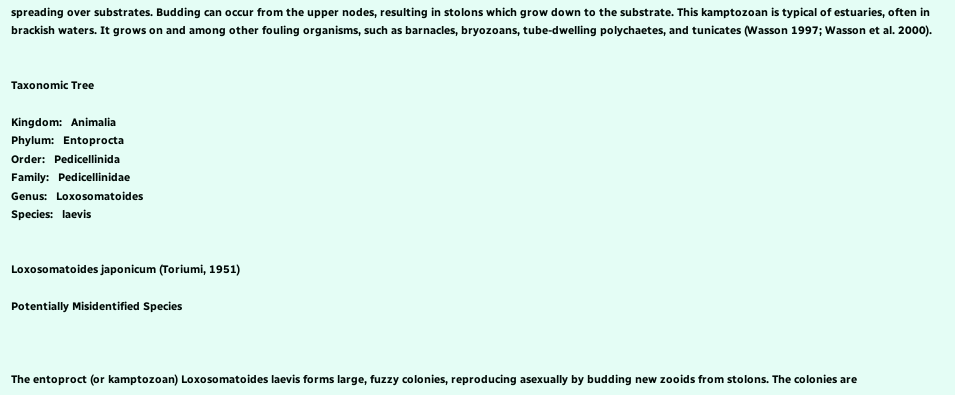spreading over substrates. Budding can occur from the upper nodes, resulting in stolons which grow down to the substrate. This kamptozoan is typical of estuaries, often in brackish waters. It grows on and among other fouling organisms, such as barnacles, bryozoans, tube-dwelling polychaetes, and tunicates (Wasson 1997; Wasson et al. 2000).


Taxonomic Tree

Kingdom:   Animalia
Phylum:   Entoprocta
Order:   Pedicellinida
Family:   Pedicellinidae
Genus:   Loxosomatoides
Species:   laevis


Loxosomatoides japonicum (Toriumi, 1951)

Potentially Misidentified Species



The entoproct (or kamptozoan) Loxosomatoides laevis forms large, fuzzy colonies, reproducing asexually by budding new zooids from stolons. The colonies are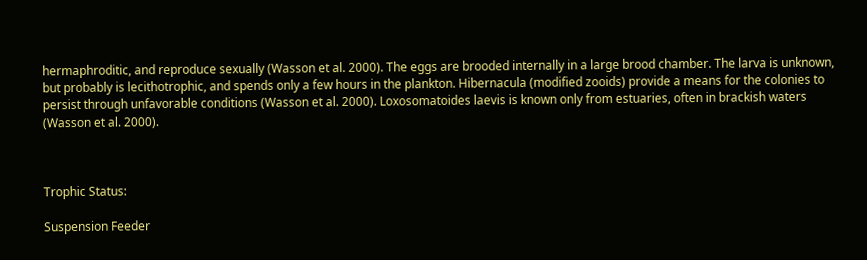hermaphroditic, and reproduce sexually (Wasson et al. 2000). The eggs are brooded internally in a large brood chamber. The larva is unknown, but probably is lecithotrophic, and spends only a few hours in the plankton. Hibernacula (modified zooids) provide a means for the colonies to persist through unfavorable conditions (Wasson et al. 2000). Loxosomatoides laevis is known only from estuaries, often in brackish waters (Wasson et al. 2000).



Trophic Status:

Suspension Feeder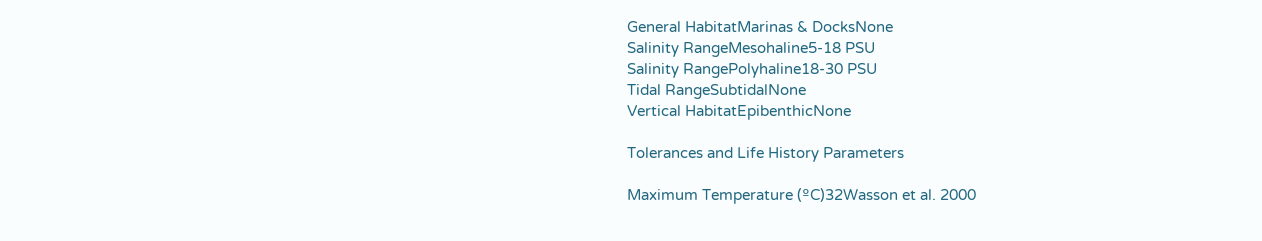General HabitatMarinas & DocksNone
Salinity RangeMesohaline5-18 PSU
Salinity RangePolyhaline18-30 PSU
Tidal RangeSubtidalNone
Vertical HabitatEpibenthicNone

Tolerances and Life History Parameters

Maximum Temperature (ºC)32Wasson et al. 2000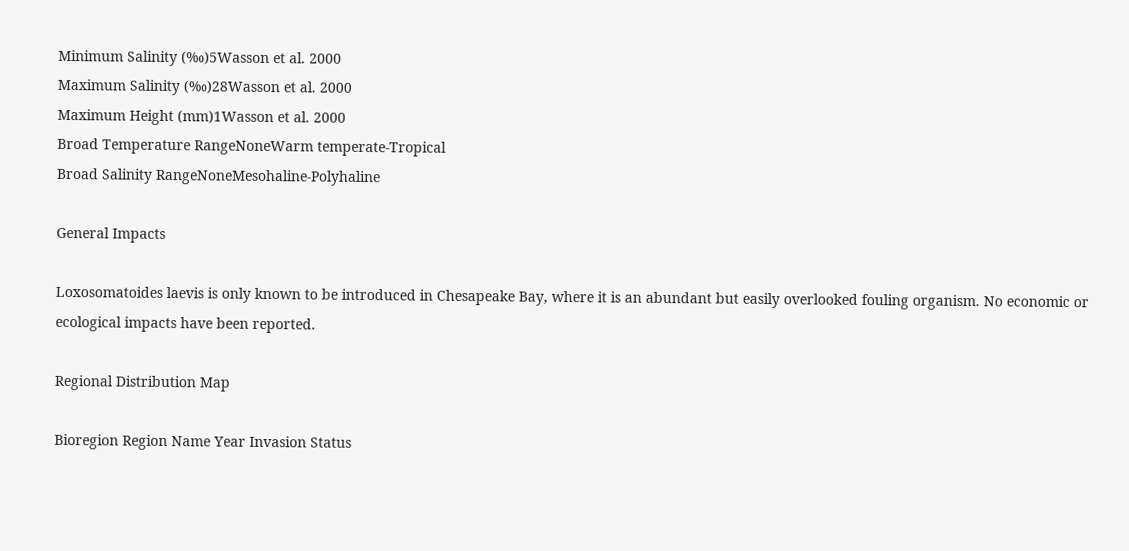Minimum Salinity (‰)5Wasson et al. 2000
Maximum Salinity (‰)28Wasson et al. 2000
Maximum Height (mm)1Wasson et al. 2000
Broad Temperature RangeNoneWarm temperate-Tropical
Broad Salinity RangeNoneMesohaline-Polyhaline

General Impacts

Loxosomatoides laevis is only known to be introduced in Chesapeake Bay, where it is an abundant but easily overlooked fouling organism. No economic or ecological impacts have been reported.

Regional Distribution Map

Bioregion Region Name Year Invasion Status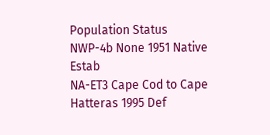Population Status
NWP-4b None 1951 Native Estab
NA-ET3 Cape Cod to Cape Hatteras 1995 Def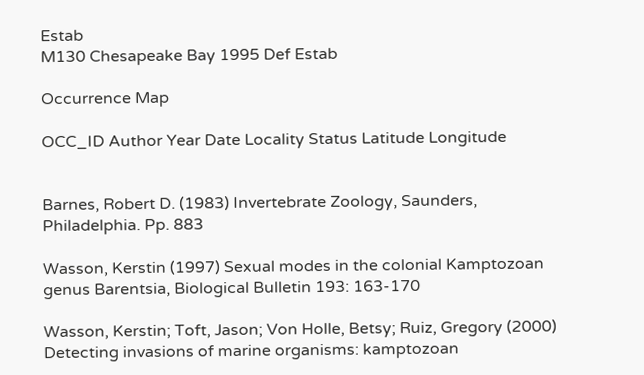Estab
M130 Chesapeake Bay 1995 Def Estab

Occurrence Map

OCC_ID Author Year Date Locality Status Latitude Longitude


Barnes, Robert D. (1983) Invertebrate Zoology, Saunders, Philadelphia. Pp. 883

Wasson, Kerstin (1997) Sexual modes in the colonial Kamptozoan genus Barentsia, Biological Bulletin 193: 163-170

Wasson, Kerstin; Toft, Jason; Von Holle, Betsy; Ruiz, Gregory (2000) Detecting invasions of marine organisms: kamptozoan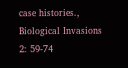case histories., Biological Invasions 2: 59-74